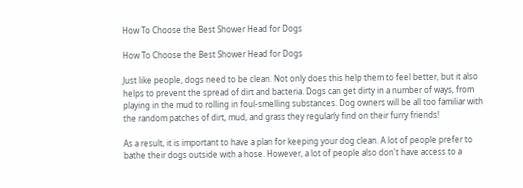How To Choose the Best Shower Head for Dogs

How To Choose the Best Shower Head for Dogs

Just like people, dogs need to be clean. Not only does this help them to feel better, but it also helps to prevent the spread of dirt and bacteria. Dogs can get dirty in a number of ways, from playing in the mud to rolling in foul-smelling substances. Dog owners will be all too familiar with the random patches of dirt, mud, and grass they regularly find on their furry friends!

As a result, it is important to have a plan for keeping your dog clean. A lot of people prefer to bathe their dogs outside with a hose. However, a lot of people also don't have access to a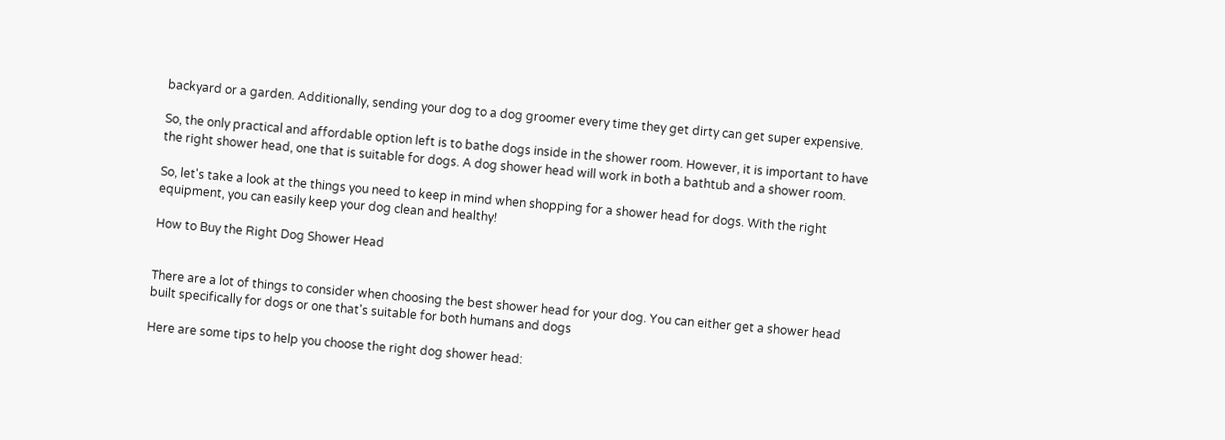backyard or a garden. Additionally, sending your dog to a dog groomer every time they get dirty can get super expensive.

So, the only practical and affordable option left is to bathe dogs inside in the shower room. However, it is important to have the right shower head, one that is suitable for dogs. A dog shower head will work in both a bathtub and a shower room.

So, let's take a look at the things you need to keep in mind when shopping for a shower head for dogs. With the right equipment, you can easily keep your dog clean and healthy!

How to Buy the Right Dog Shower Head


There are a lot of things to consider when choosing the best shower head for your dog. You can either get a shower head built specifically for dogs or one that's suitable for both humans and dogs

Here are some tips to help you choose the right dog shower head: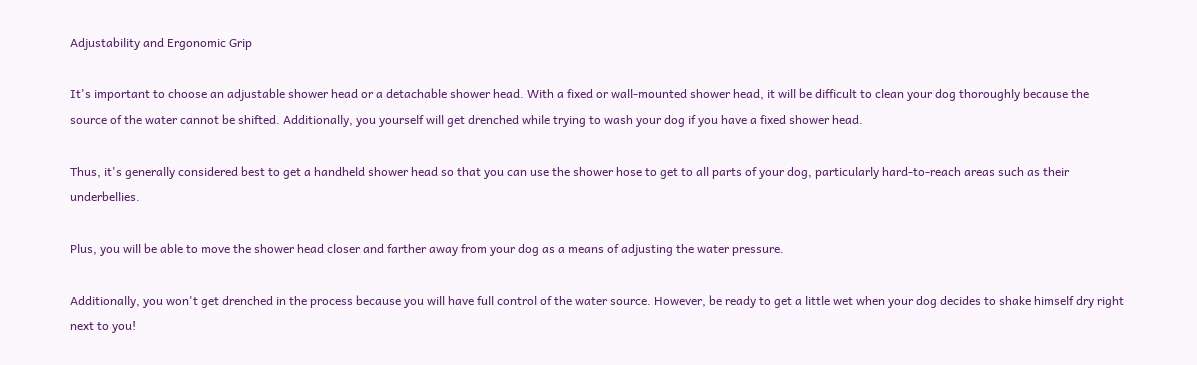Adjustability and Ergonomic Grip

It's important to choose an adjustable shower head or a detachable shower head. With a fixed or wall-mounted shower head, it will be difficult to clean your dog thoroughly because the source of the water cannot be shifted. Additionally, you yourself will get drenched while trying to wash your dog if you have a fixed shower head.

Thus, it's generally considered best to get a handheld shower head so that you can use the shower hose to get to all parts of your dog, particularly hard-to-reach areas such as their underbellies.

Plus, you will be able to move the shower head closer and farther away from your dog as a means of adjusting the water pressure.

Additionally, you won't get drenched in the process because you will have full control of the water source. However, be ready to get a little wet when your dog decides to shake himself dry right next to you!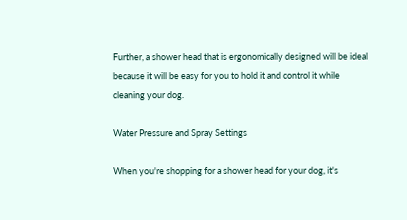Further, a shower head that is ergonomically designed will be ideal because it will be easy for you to hold it and control it while cleaning your dog.

Water Pressure and Spray Settings

When you're shopping for a shower head for your dog, it's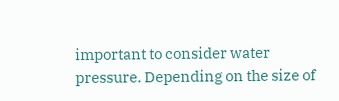important to consider water pressure. Depending on the size of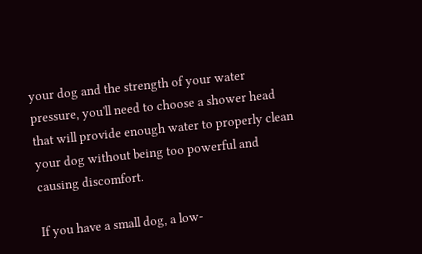your dog and the strength of your water pressure, you'll need to choose a shower head that will provide enough water to properly clean your dog without being too powerful and causing discomfort.

If you have a small dog, a low-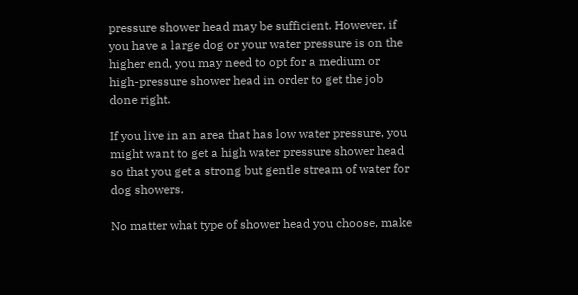pressure shower head may be sufficient. However, if you have a large dog or your water pressure is on the higher end, you may need to opt for a medium or high-pressure shower head in order to get the job done right.

If you live in an area that has low water pressure, you might want to get a high water pressure shower head so that you get a strong but gentle stream of water for dog showers.

No matter what type of shower head you choose, make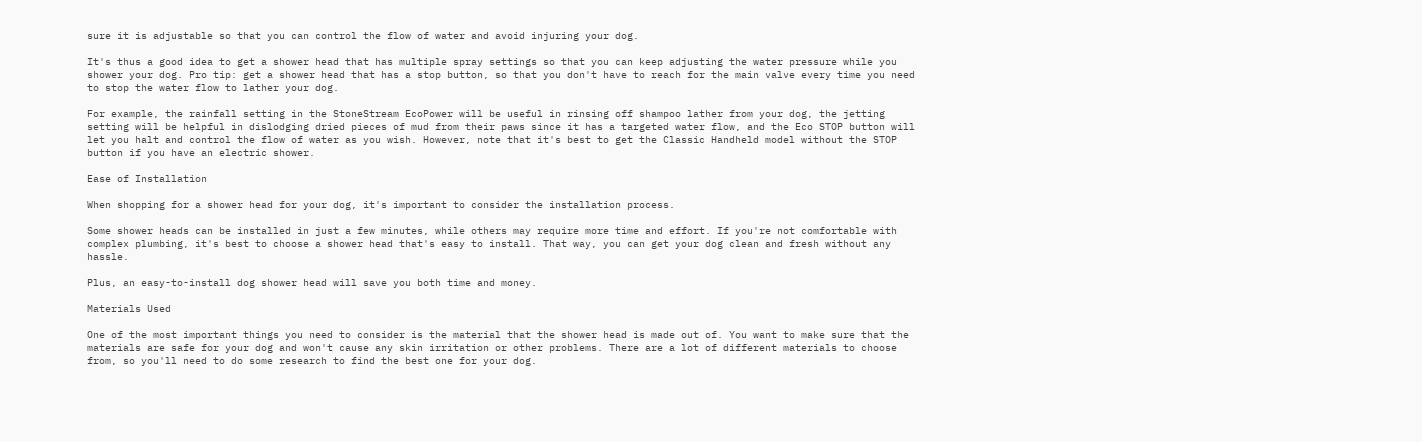sure it is adjustable so that you can control the flow of water and avoid injuring your dog.

It's thus a good idea to get a shower head that has multiple spray settings so that you can keep adjusting the water pressure while you shower your dog. Pro tip: get a shower head that has a stop button, so that you don't have to reach for the main valve every time you need to stop the water flow to lather your dog.

For example, the rainfall setting in the StoneStream EcoPower will be useful in rinsing off shampoo lather from your dog, the jetting setting will be helpful in dislodging dried pieces of mud from their paws since it has a targeted water flow, and the Eco STOP button will let you halt and control the flow of water as you wish. However, note that it's best to get the Classic Handheld model without the STOP button if you have an electric shower.

Ease of Installation

When shopping for a shower head for your dog, it's important to consider the installation process.

Some shower heads can be installed in just a few minutes, while others may require more time and effort. If you're not comfortable with complex plumbing, it's best to choose a shower head that's easy to install. That way, you can get your dog clean and fresh without any hassle.

Plus, an easy-to-install dog shower head will save you both time and money.

Materials Used

One of the most important things you need to consider is the material that the shower head is made out of. You want to make sure that the materials are safe for your dog and won't cause any skin irritation or other problems. There are a lot of different materials to choose from, so you'll need to do some research to find the best one for your dog.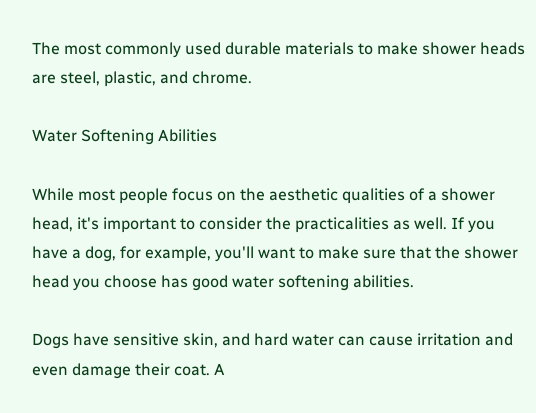The most commonly used durable materials to make shower heads are steel, plastic, and chrome.

Water Softening Abilities

While most people focus on the aesthetic qualities of a shower head, it's important to consider the practicalities as well. If you have a dog, for example, you'll want to make sure that the shower head you choose has good water softening abilities.

Dogs have sensitive skin, and hard water can cause irritation and even damage their coat. A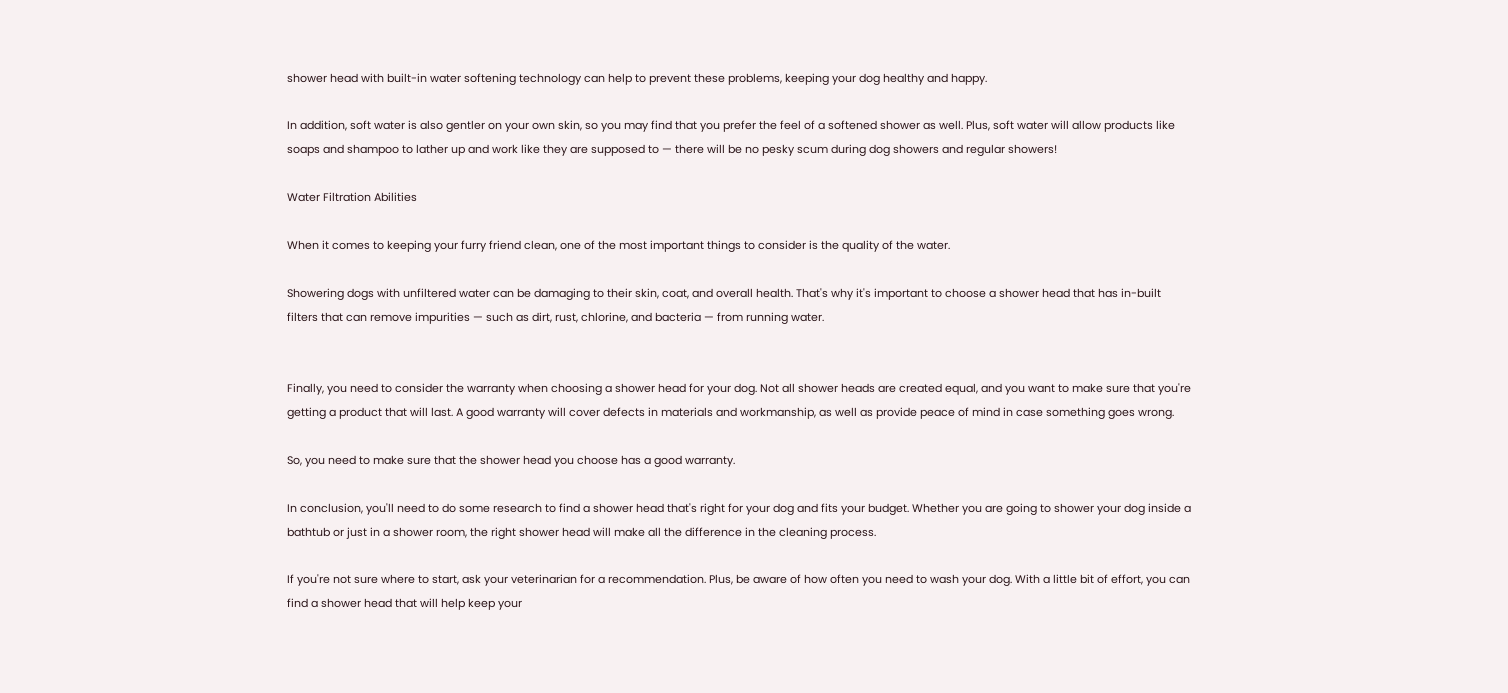shower head with built-in water softening technology can help to prevent these problems, keeping your dog healthy and happy.

In addition, soft water is also gentler on your own skin, so you may find that you prefer the feel of a softened shower as well. Plus, soft water will allow products like soaps and shampoo to lather up and work like they are supposed to — there will be no pesky scum during dog showers and regular showers!

Water Filtration Abilities

When it comes to keeping your furry friend clean, one of the most important things to consider is the quality of the water.

Showering dogs with unfiltered water can be damaging to their skin, coat, and overall health. That's why it's important to choose a shower head that has in-built filters that can remove impurities — such as dirt, rust, chlorine, and bacteria — from running water.


Finally, you need to consider the warranty when choosing a shower head for your dog. Not all shower heads are created equal, and you want to make sure that you're getting a product that will last. A good warranty will cover defects in materials and workmanship, as well as provide peace of mind in case something goes wrong.

So, you need to make sure that the shower head you choose has a good warranty.

In conclusion, you'll need to do some research to find a shower head that's right for your dog and fits your budget. Whether you are going to shower your dog inside a bathtub or just in a shower room, the right shower head will make all the difference in the cleaning process.

If you're not sure where to start, ask your veterinarian for a recommendation. Plus, be aware of how often you need to wash your dog. With a little bit of effort, you can find a shower head that will help keep your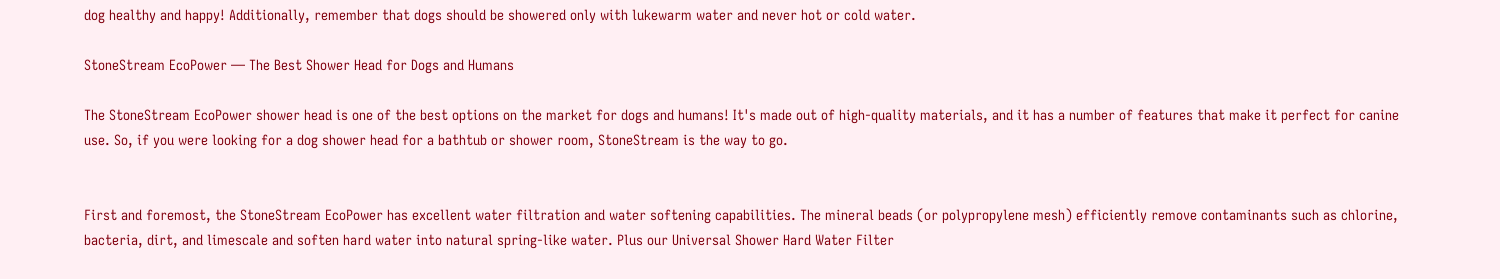dog healthy and happy! Additionally, remember that dogs should be showered only with lukewarm water and never hot or cold water.

StoneStream EcoPower — The Best Shower Head for Dogs and Humans

The StoneStream EcoPower shower head is one of the best options on the market for dogs and humans! It's made out of high-quality materials, and it has a number of features that make it perfect for canine use. So, if you were looking for a dog shower head for a bathtub or shower room, StoneStream is the way to go.


First and foremost, the StoneStream EcoPower has excellent water filtration and water softening capabilities. The mineral beads (or polypropylene mesh) efficiently remove contaminants such as chlorine, bacteria, dirt, and limescale and soften hard water into natural spring-like water. Plus our Universal Shower Hard Water Filter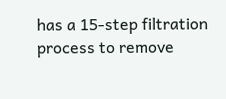has a 15-step filtration process to remove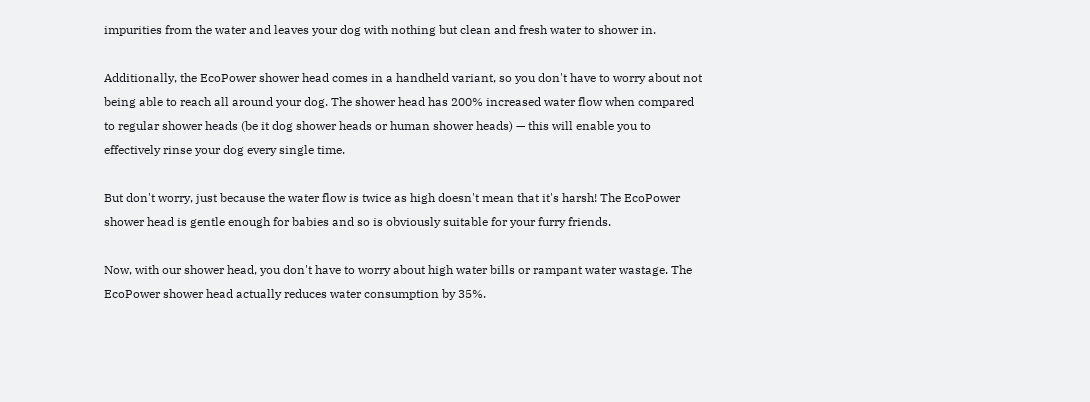impurities from the water and leaves your dog with nothing but clean and fresh water to shower in.

Additionally, the EcoPower shower head comes in a handheld variant, so you don't have to worry about not being able to reach all around your dog. The shower head has 200% increased water flow when compared to regular shower heads (be it dog shower heads or human shower heads) — this will enable you to effectively rinse your dog every single time.

But don't worry, just because the water flow is twice as high doesn't mean that it's harsh! The EcoPower shower head is gentle enough for babies and so is obviously suitable for your furry friends.

Now, with our shower head, you don't have to worry about high water bills or rampant water wastage. The EcoPower shower head actually reduces water consumption by 35%.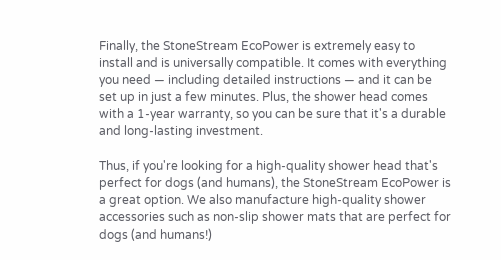Finally, the StoneStream EcoPower is extremely easy to install and is universally compatible. It comes with everything you need — including detailed instructions — and it can be set up in just a few minutes. Plus, the shower head comes with a 1-year warranty, so you can be sure that it's a durable and long-lasting investment.

Thus, if you're looking for a high-quality shower head that's perfect for dogs (and humans), the StoneStream EcoPower is a great option. We also manufacture high-quality shower accessories such as non-slip shower mats that are perfect for dogs (and humans!)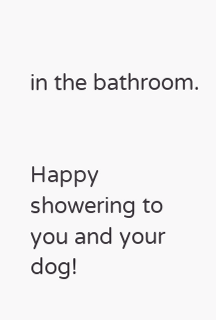in the bathroom.


Happy showering to you and your dog!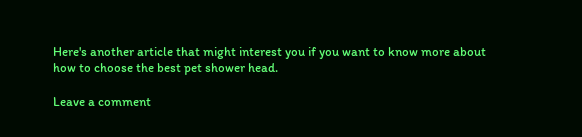Here's another article that might interest you if you want to know more about how to choose the best pet shower head.

Leave a comment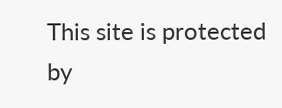This site is protected by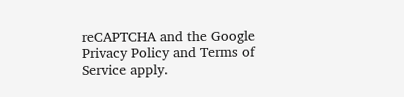reCAPTCHA and the Google Privacy Policy and Terms of Service apply.